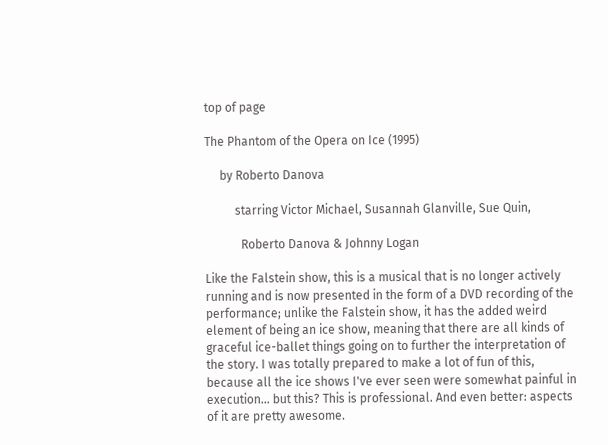top of page

The Phantom of the Opera on Ice (1995)

     by Roberto Danova

          starring Victor Michael, Susannah Glanville, Sue Quin,

            Roberto Danova & Johnny Logan

Like the Falstein show, this is a musical that is no longer actively running and is now presented in the form of a DVD recording of the performance; unlike the Falstein show, it has the added weird element of being an ice show, meaning that there are all kinds of graceful ice-ballet things going on to further the interpretation of the story. I was totally prepared to make a lot of fun of this, because all the ice shows I've ever seen were somewhat painful in execution... but this? This is professional. And even better: aspects of it are pretty awesome.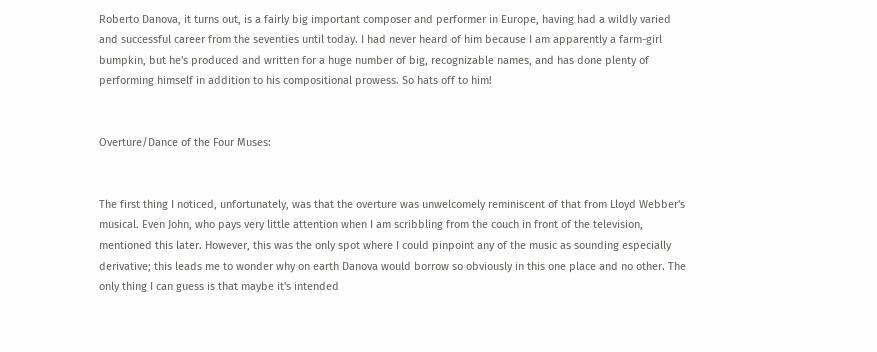Roberto Danova, it turns out, is a fairly big important composer and performer in Europe, having had a wildly varied and successful career from the seventies until today. I had never heard of him because I am apparently a farm-girl bumpkin, but he's produced and written for a huge number of big, recognizable names, and has done plenty of performing himself in addition to his compositional prowess. So hats off to him!


Overture/Dance of the Four Muses:


The first thing I noticed, unfortunately, was that the overture was unwelcomely reminiscent of that from Lloyd Webber's musical. Even John, who pays very little attention when I am scribbling from the couch in front of the television, mentioned this later. However, this was the only spot where I could pinpoint any of the music as sounding especially derivative; this leads me to wonder why on earth Danova would borrow so obviously in this one place and no other. The only thing I can guess is that maybe it's intended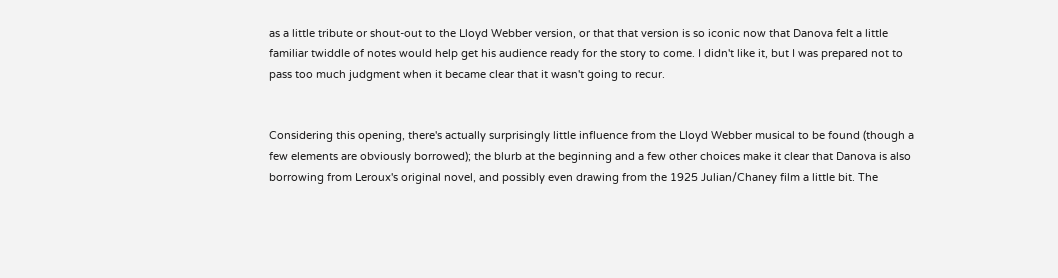as a little tribute or shout-out to the Lloyd Webber version, or that that version is so iconic now that Danova felt a little familiar twiddle of notes would help get his audience ready for the story to come. I didn't like it, but I was prepared not to pass too much judgment when it became clear that it wasn't going to recur.


Considering this opening, there's actually surprisingly little influence from the Lloyd Webber musical to be found (though a few elements are obviously borrowed); the blurb at the beginning and a few other choices make it clear that Danova is also borrowing from Leroux's original novel, and possibly even drawing from the 1925 Julian/Chaney film a little bit. The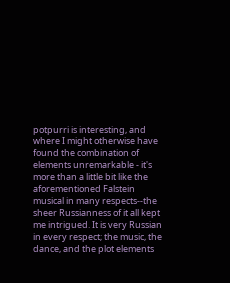potpurri is interesting, and where I might otherwise have found the combination of elements unremarkable - it's more than a little bit like the aforementioned Falstein musical in many respects--the sheer Russianness of it all kept me intrigued. It is very Russian in every respect; the music, the dance, and the plot elements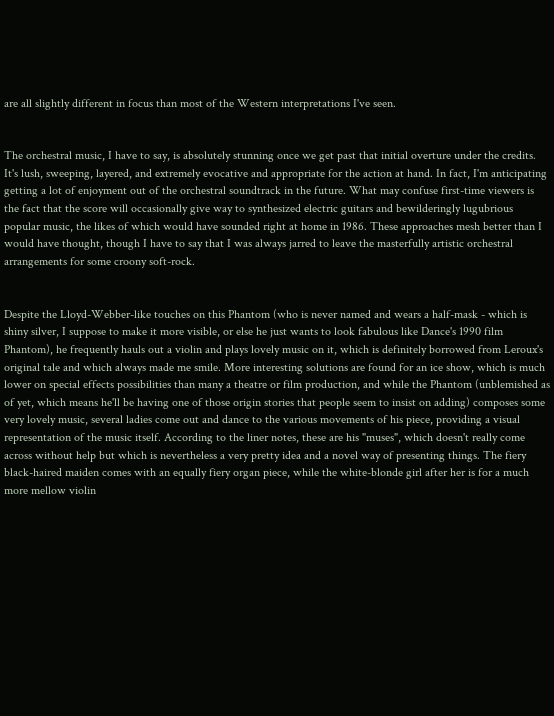are all slightly different in focus than most of the Western interpretations I've seen.


The orchestral music, I have to say, is absolutely stunning once we get past that initial overture under the credits. It's lush, sweeping, layered, and extremely evocative and appropriate for the action at hand. In fact, I'm anticipating getting a lot of enjoyment out of the orchestral soundtrack in the future. What may confuse first-time viewers is the fact that the score will occasionally give way to synthesized electric guitars and bewilderingly lugubrious popular music, the likes of which would have sounded right at home in 1986. These approaches mesh better than I would have thought, though I have to say that I was always jarred to leave the masterfully artistic orchestral arrangements for some croony soft-rock.


Despite the Lloyd-Webber-like touches on this Phantom (who is never named and wears a half-mask - which is shiny silver, I suppose to make it more visible, or else he just wants to look fabulous like Dance's 1990 film Phantom), he frequently hauls out a violin and plays lovely music on it, which is definitely borrowed from Leroux's original tale and which always made me smile. More interesting solutions are found for an ice show, which is much lower on special effects possibilities than many a theatre or film production, and while the Phantom (unblemished as of yet, which means he'll be having one of those origin stories that people seem to insist on adding) composes some very lovely music, several ladies come out and dance to the various movements of his piece, providing a visual representation of the music itself. According to the liner notes, these are his "muses", which doesn't really come across without help but which is nevertheless a very pretty idea and a novel way of presenting things. The fiery black-haired maiden comes with an equally fiery organ piece, while the white-blonde girl after her is for a much more mellow violin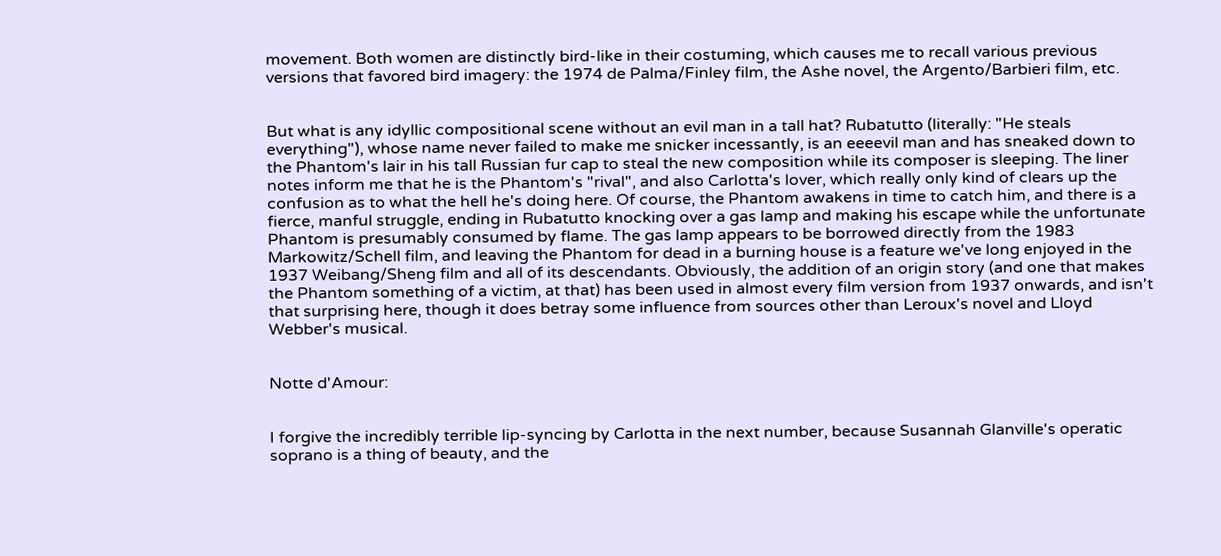movement. Both women are distinctly bird-like in their costuming, which causes me to recall various previous versions that favored bird imagery: the 1974 de Palma/Finley film, the Ashe novel, the Argento/Barbieri film, etc.


But what is any idyllic compositional scene without an evil man in a tall hat? Rubatutto (literally: "He steals everything"), whose name never failed to make me snicker incessantly, is an eeeevil man and has sneaked down to the Phantom's lair in his tall Russian fur cap to steal the new composition while its composer is sleeping. The liner notes inform me that he is the Phantom's "rival", and also Carlotta's lover, which really only kind of clears up the confusion as to what the hell he's doing here. Of course, the Phantom awakens in time to catch him, and there is a fierce, manful struggle, ending in Rubatutto knocking over a gas lamp and making his escape while the unfortunate Phantom is presumably consumed by flame. The gas lamp appears to be borrowed directly from the 1983 Markowitz/Schell film, and leaving the Phantom for dead in a burning house is a feature we've long enjoyed in the 1937 Weibang/Sheng film and all of its descendants. Obviously, the addition of an origin story (and one that makes the Phantom something of a victim, at that) has been used in almost every film version from 1937 onwards, and isn't that surprising here, though it does betray some influence from sources other than Leroux's novel and Lloyd Webber's musical.


Notte d'Amour:


I forgive the incredibly terrible lip-syncing by Carlotta in the next number, because Susannah Glanville's operatic soprano is a thing of beauty, and the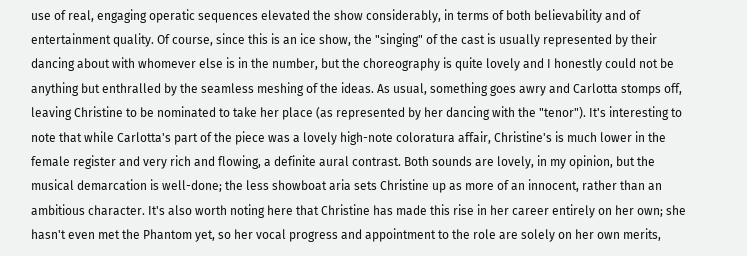use of real, engaging operatic sequences elevated the show considerably, in terms of both believability and of entertainment quality. Of course, since this is an ice show, the "singing" of the cast is usually represented by their dancing about with whomever else is in the number, but the choreography is quite lovely and I honestly could not be anything but enthralled by the seamless meshing of the ideas. As usual, something goes awry and Carlotta stomps off, leaving Christine to be nominated to take her place (as represented by her dancing with the "tenor"). It's interesting to note that while Carlotta's part of the piece was a lovely high-note coloratura affair, Christine's is much lower in the female register and very rich and flowing, a definite aural contrast. Both sounds are lovely, in my opinion, but the musical demarcation is well-done; the less showboat aria sets Christine up as more of an innocent, rather than an ambitious character. It's also worth noting here that Christine has made this rise in her career entirely on her own; she hasn't even met the Phantom yet, so her vocal progress and appointment to the role are solely on her own merits,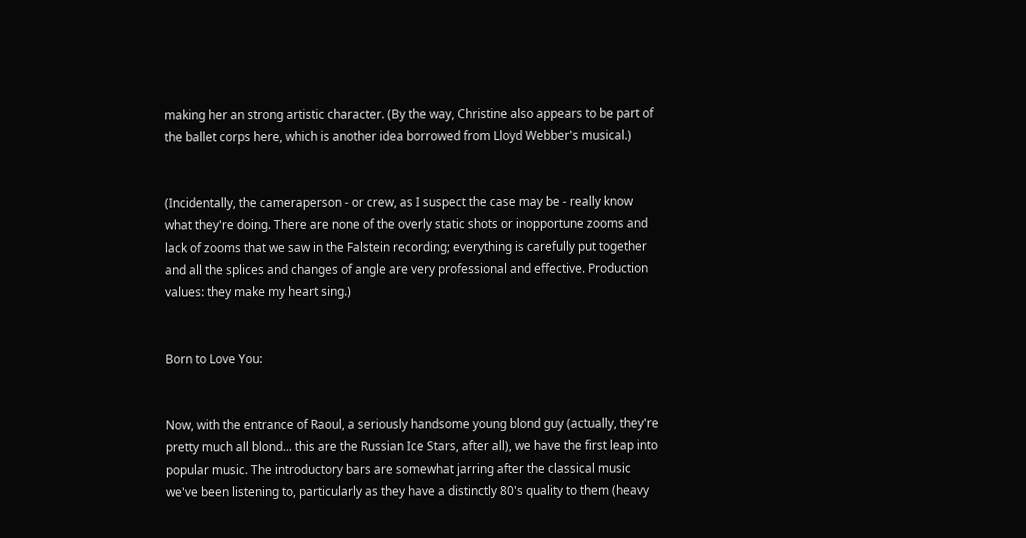making her an strong artistic character. (By the way, Christine also appears to be part of the ballet corps here, which is another idea borrowed from Lloyd Webber's musical.)


(Incidentally, the cameraperson - or crew, as I suspect the case may be - really know what they're doing. There are none of the overly static shots or inopportune zooms and lack of zooms that we saw in the Falstein recording; everything is carefully put together and all the splices and changes of angle are very professional and effective. Production values: they make my heart sing.)


Born to Love You:


Now, with the entrance of Raoul, a seriously handsome young blond guy (actually, they're pretty much all blond... this are the Russian Ice Stars, after all), we have the first leap into popular music. The introductory bars are somewhat jarring after the classical music we've been listening to, particularly as they have a distinctly 80's quality to them (heavy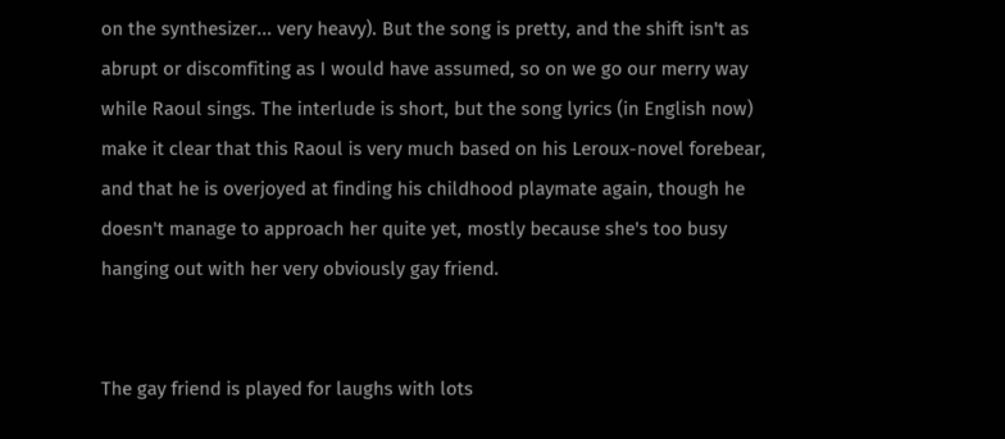on the synthesizer... very heavy). But the song is pretty, and the shift isn't as abrupt or discomfiting as I would have assumed, so on we go our merry way while Raoul sings. The interlude is short, but the song lyrics (in English now) make it clear that this Raoul is very much based on his Leroux-novel forebear, and that he is overjoyed at finding his childhood playmate again, though he doesn't manage to approach her quite yet, mostly because she's too busy hanging out with her very obviously gay friend.


The gay friend is played for laughs with lots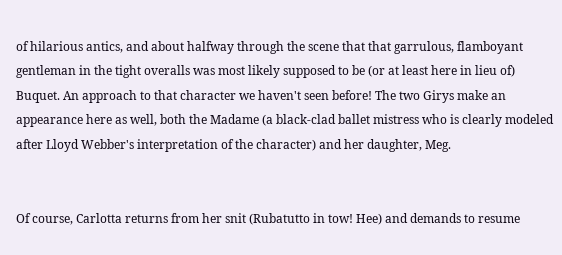of hilarious antics, and about halfway through the scene that that garrulous, flamboyant gentleman in the tight overalls was most likely supposed to be (or at least here in lieu of) Buquet. An approach to that character we haven't seen before! The two Girys make an appearance here as well, both the Madame (a black-clad ballet mistress who is clearly modeled after Lloyd Webber's interpretation of the character) and her daughter, Meg.


Of course, Carlotta returns from her snit (Rubatutto in tow! Hee) and demands to resume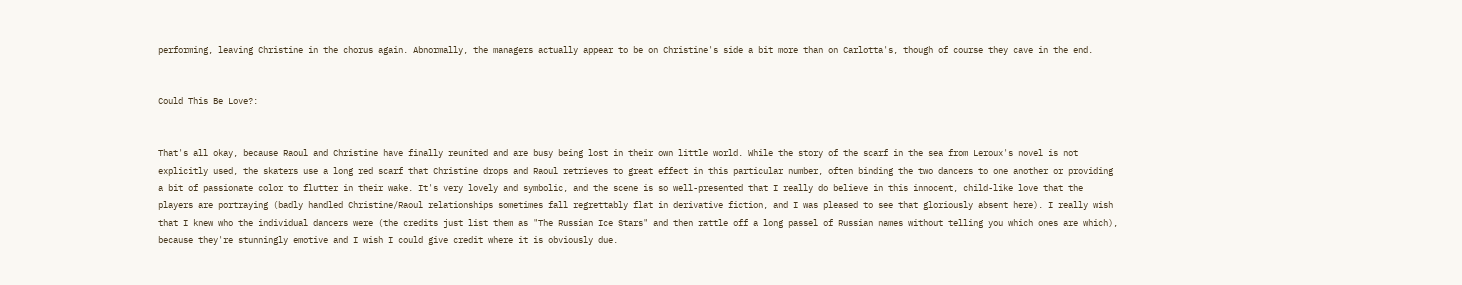performing, leaving Christine in the chorus again. Abnormally, the managers actually appear to be on Christine's side a bit more than on Carlotta's, though of course they cave in the end.


Could This Be Love?:


That's all okay, because Raoul and Christine have finally reunited and are busy being lost in their own little world. While the story of the scarf in the sea from Leroux's novel is not explicitly used, the skaters use a long red scarf that Christine drops and Raoul retrieves to great effect in this particular number, often binding the two dancers to one another or providing a bit of passionate color to flutter in their wake. It's very lovely and symbolic, and the scene is so well-presented that I really do believe in this innocent, child-like love that the players are portraying (badly handled Christine/Raoul relationships sometimes fall regrettably flat in derivative fiction, and I was pleased to see that gloriously absent here). I really wish that I knew who the individual dancers were (the credits just list them as "The Russian Ice Stars" and then rattle off a long passel of Russian names without telling you which ones are which), because they're stunningly emotive and I wish I could give credit where it is obviously due.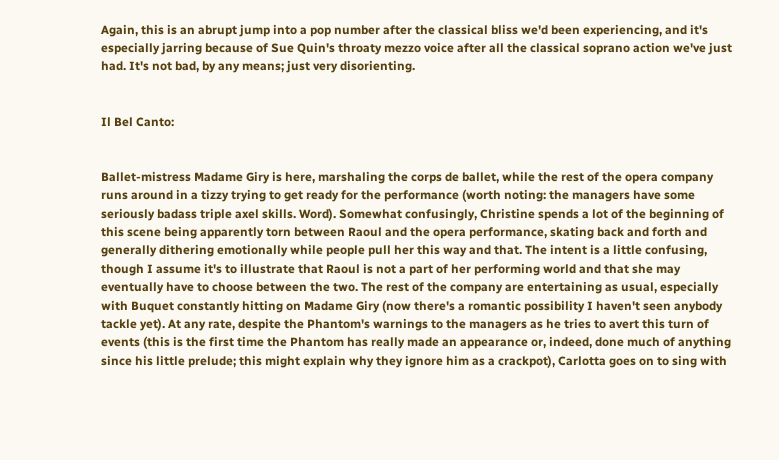Again, this is an abrupt jump into a pop number after the classical bliss we'd been experiencing, and it's especially jarring because of Sue Quin's throaty mezzo voice after all the classical soprano action we've just had. It's not bad, by any means; just very disorienting.


Il Bel Canto:


Ballet-mistress Madame Giry is here, marshaling the corps de ballet, while the rest of the opera company runs around in a tizzy trying to get ready for the performance (worth noting: the managers have some seriously badass triple axel skills. Word). Somewhat confusingly, Christine spends a lot of the beginning of this scene being apparently torn between Raoul and the opera performance, skating back and forth and generally dithering emotionally while people pull her this way and that. The intent is a little confusing, though I assume it's to illustrate that Raoul is not a part of her performing world and that she may eventually have to choose between the two. The rest of the company are entertaining as usual, especially with Buquet constantly hitting on Madame Giry (now there's a romantic possibility I haven't seen anybody tackle yet). At any rate, despite the Phantom's warnings to the managers as he tries to avert this turn of events (this is the first time the Phantom has really made an appearance or, indeed, done much of anything since his little prelude; this might explain why they ignore him as a crackpot), Carlotta goes on to sing with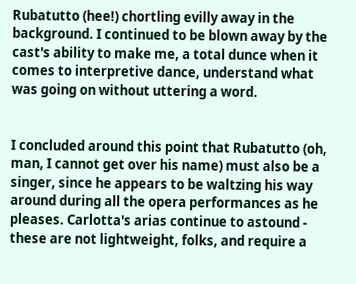Rubatutto (hee!) chortling evilly away in the background. I continued to be blown away by the cast's ability to make me, a total dunce when it comes to interpretive dance, understand what was going on without uttering a word.


I concluded around this point that Rubatutto (oh, man, I cannot get over his name) must also be a singer, since he appears to be waltzing his way around during all the opera performances as he pleases. Carlotta's arias continue to astound - these are not lightweight, folks, and require a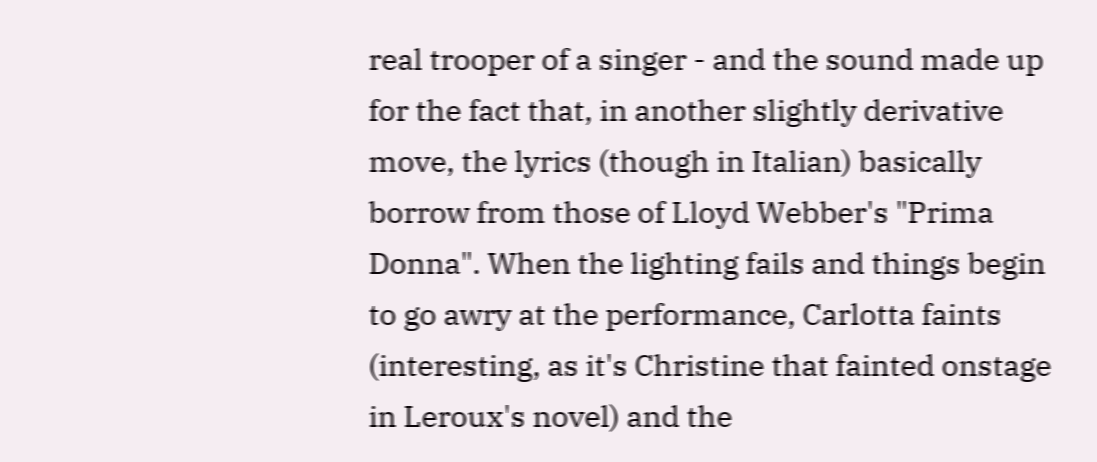real trooper of a singer - and the sound made up for the fact that, in another slightly derivative move, the lyrics (though in Italian) basically borrow from those of Lloyd Webber's "Prima Donna". When the lighting fails and things begin to go awry at the performance, Carlotta faints (interesting, as it's Christine that fainted onstage in Leroux's novel) and the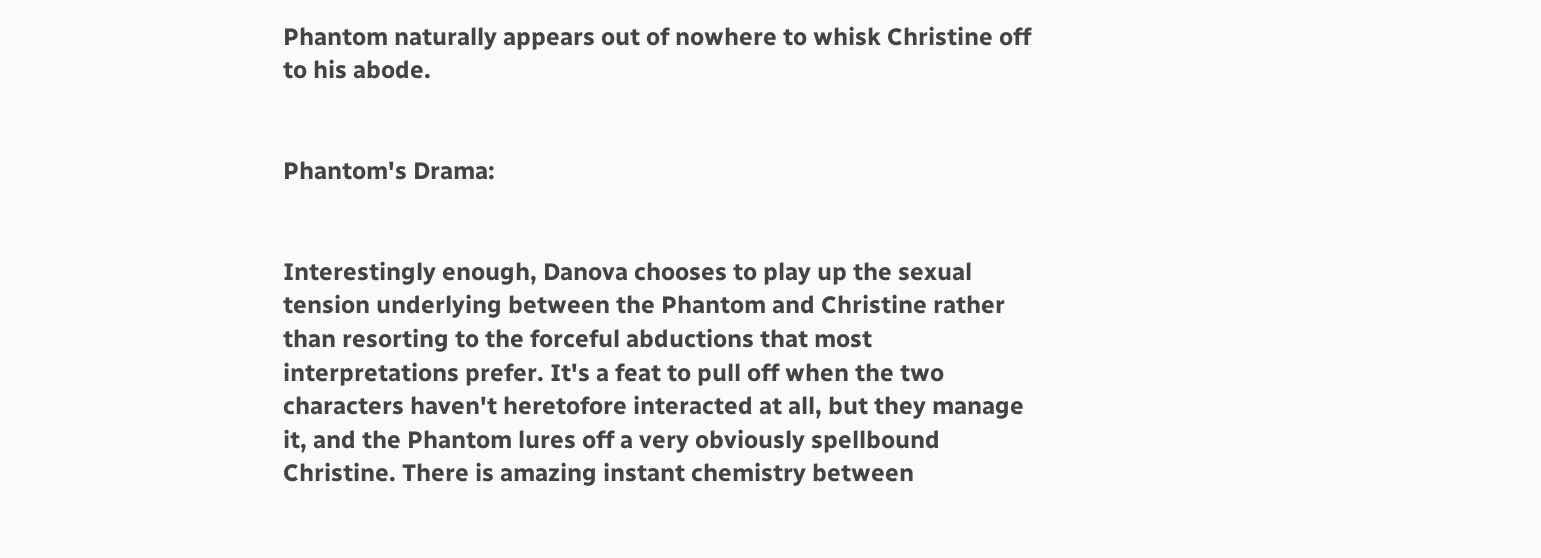Phantom naturally appears out of nowhere to whisk Christine off to his abode.


Phantom's Drama:


Interestingly enough, Danova chooses to play up the sexual tension underlying between the Phantom and Christine rather than resorting to the forceful abductions that most interpretations prefer. It's a feat to pull off when the two characters haven't heretofore interacted at all, but they manage it, and the Phantom lures off a very obviously spellbound Christine. There is amazing instant chemistry between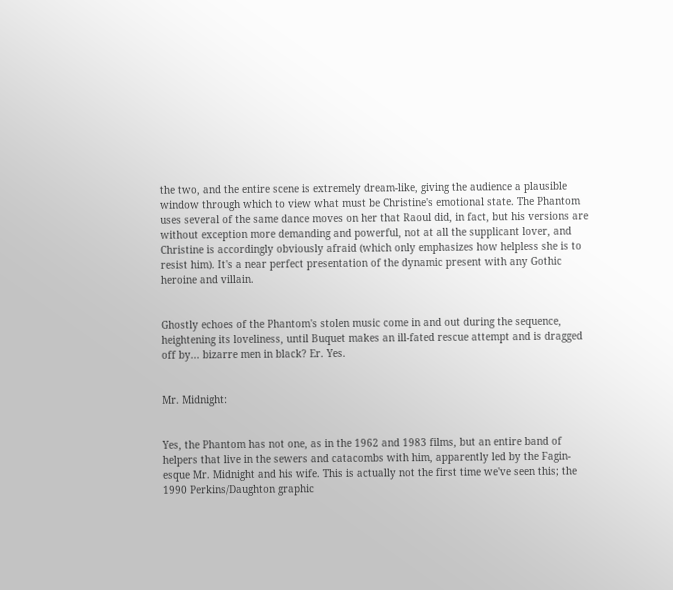the two, and the entire scene is extremely dream-like, giving the audience a plausible window through which to view what must be Christine's emotional state. The Phantom uses several of the same dance moves on her that Raoul did, in fact, but his versions are without exception more demanding and powerful, not at all the supplicant lover, and Christine is accordingly obviously afraid (which only emphasizes how helpless she is to resist him). It's a near perfect presentation of the dynamic present with any Gothic heroine and villain.


Ghostly echoes of the Phantom's stolen music come in and out during the sequence, heightening its loveliness, until Buquet makes an ill-fated rescue attempt and is dragged off by... bizarre men in black? Er. Yes.


Mr. Midnight:


Yes, the Phantom has not one, as in the 1962 and 1983 films, but an entire band of helpers that live in the sewers and catacombs with him, apparently led by the Fagin-esque Mr. Midnight and his wife. This is actually not the first time we've seen this; the 1990 Perkins/Daughton graphic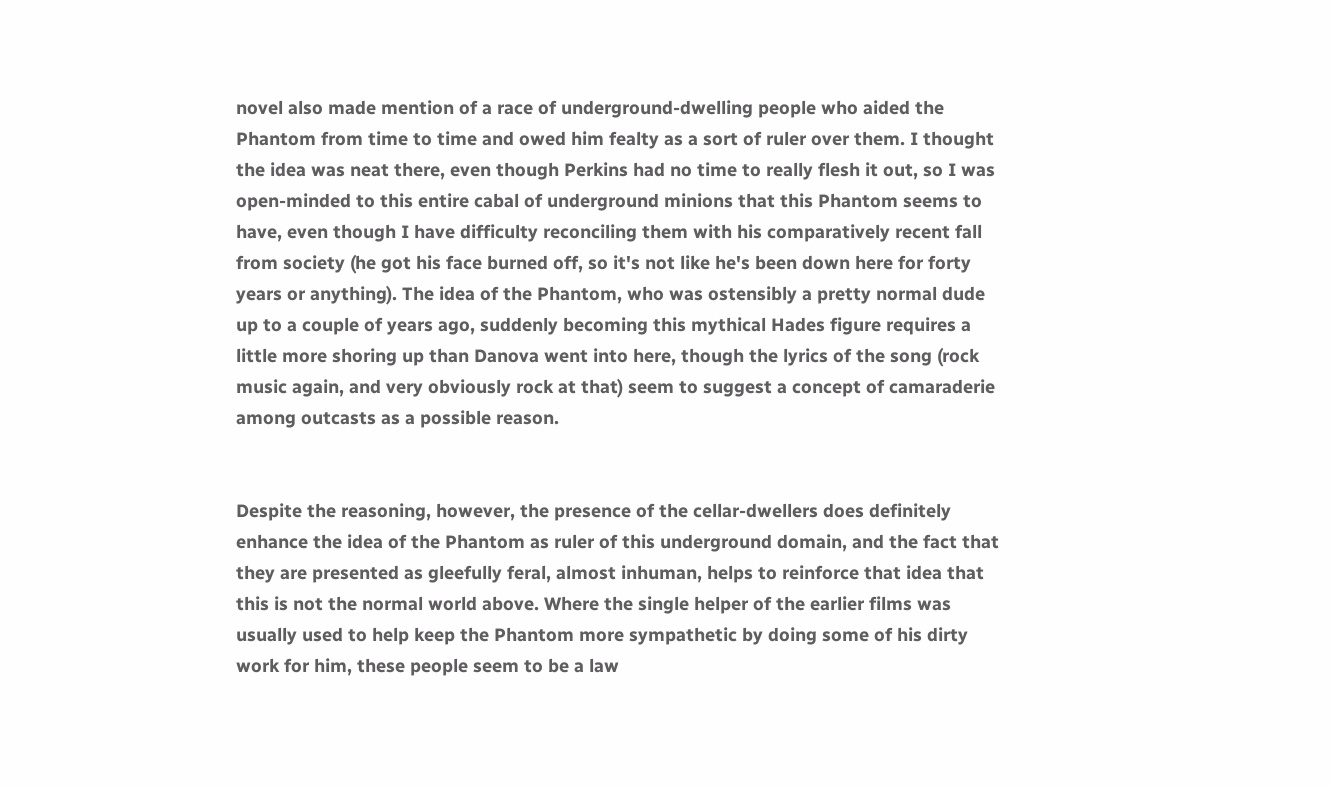novel also made mention of a race of underground-dwelling people who aided the Phantom from time to time and owed him fealty as a sort of ruler over them. I thought the idea was neat there, even though Perkins had no time to really flesh it out, so I was open-minded to this entire cabal of underground minions that this Phantom seems to have, even though I have difficulty reconciling them with his comparatively recent fall from society (he got his face burned off, so it's not like he's been down here for forty years or anything). The idea of the Phantom, who was ostensibly a pretty normal dude up to a couple of years ago, suddenly becoming this mythical Hades figure requires a little more shoring up than Danova went into here, though the lyrics of the song (rock music again, and very obviously rock at that) seem to suggest a concept of camaraderie among outcasts as a possible reason.


Despite the reasoning, however, the presence of the cellar-dwellers does definitely enhance the idea of the Phantom as ruler of this underground domain, and the fact that they are presented as gleefully feral, almost inhuman, helps to reinforce that idea that this is not the normal world above. Where the single helper of the earlier films was usually used to help keep the Phantom more sympathetic by doing some of his dirty work for him, these people seem to be a law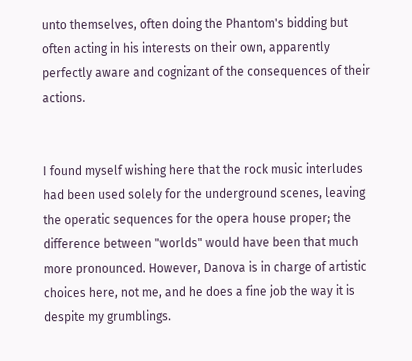unto themselves, often doing the Phantom's bidding but often acting in his interests on their own, apparently perfectly aware and cognizant of the consequences of their actions.


I found myself wishing here that the rock music interludes had been used solely for the underground scenes, leaving the operatic sequences for the opera house proper; the difference between "worlds" would have been that much more pronounced. However, Danova is in charge of artistic choices here, not me, and he does a fine job the way it is despite my grumblings.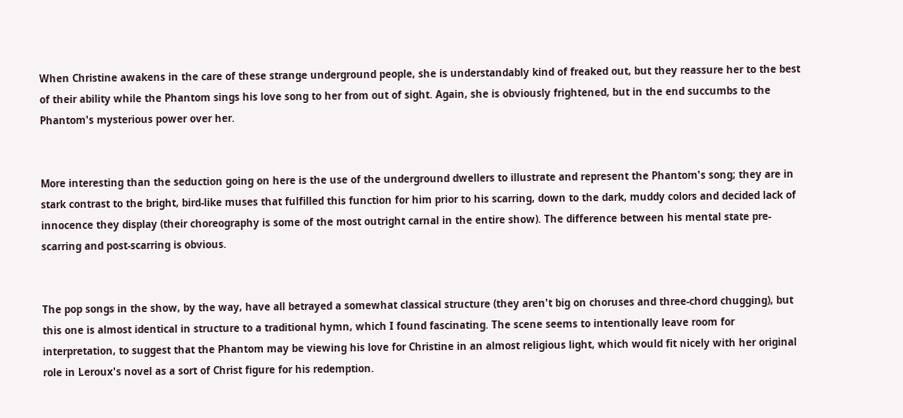When Christine awakens in the care of these strange underground people, she is understandably kind of freaked out, but they reassure her to the best of their ability while the Phantom sings his love song to her from out of sight. Again, she is obviously frightened, but in the end succumbs to the Phantom's mysterious power over her.


More interesting than the seduction going on here is the use of the underground dwellers to illustrate and represent the Phantom's song; they are in stark contrast to the bright, bird-like muses that fulfilled this function for him prior to his scarring, down to the dark, muddy colors and decided lack of innocence they display (their choreography is some of the most outright carnal in the entire show). The difference between his mental state pre-scarring and post-scarring is obvious.


The pop songs in the show, by the way, have all betrayed a somewhat classical structure (they aren't big on choruses and three-chord chugging), but this one is almost identical in structure to a traditional hymn, which I found fascinating. The scene seems to intentionally leave room for interpretation, to suggest that the Phantom may be viewing his love for Christine in an almost religious light, which would fit nicely with her original role in Leroux's novel as a sort of Christ figure for his redemption.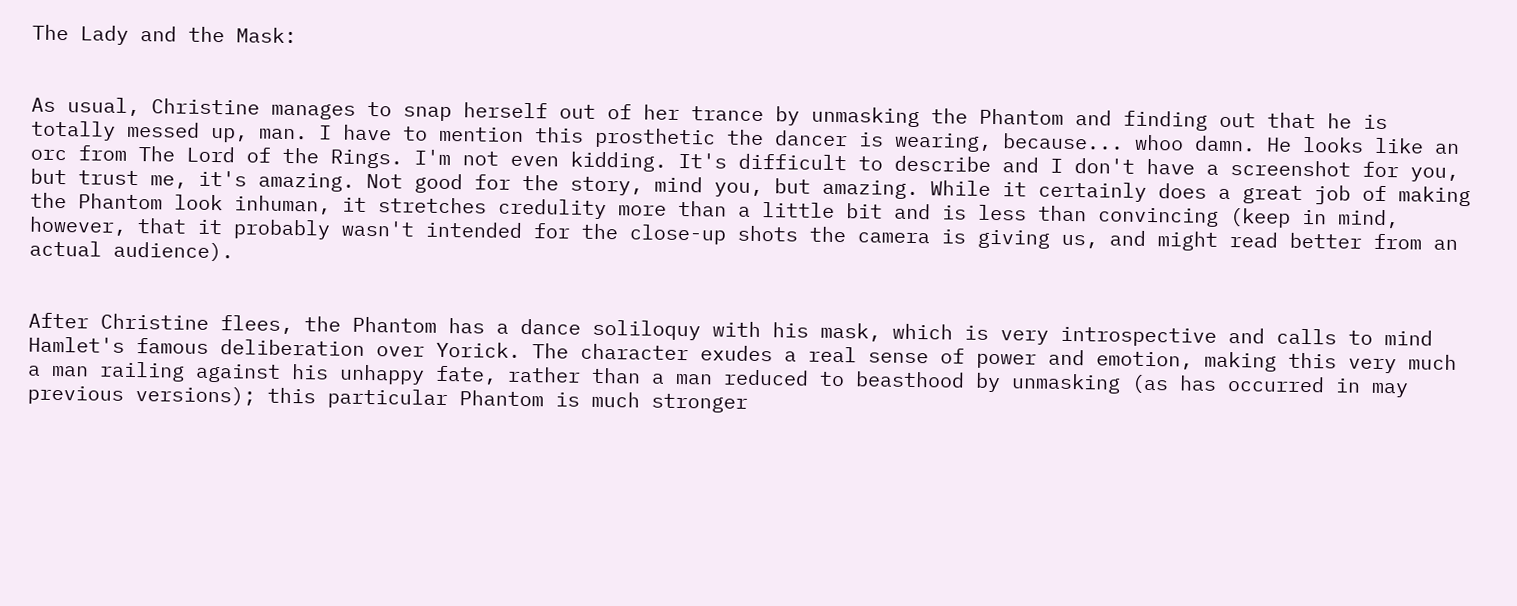The Lady and the Mask:


As usual, Christine manages to snap herself out of her trance by unmasking the Phantom and finding out that he is totally messed up, man. I have to mention this prosthetic the dancer is wearing, because... whoo damn. He looks like an orc from The Lord of the Rings. I'm not even kidding. It's difficult to describe and I don't have a screenshot for you, but trust me, it's amazing. Not good for the story, mind you, but amazing. While it certainly does a great job of making the Phantom look inhuman, it stretches credulity more than a little bit and is less than convincing (keep in mind, however, that it probably wasn't intended for the close-up shots the camera is giving us, and might read better from an actual audience).


After Christine flees, the Phantom has a dance soliloquy with his mask, which is very introspective and calls to mind Hamlet's famous deliberation over Yorick. The character exudes a real sense of power and emotion, making this very much a man railing against his unhappy fate, rather than a man reduced to beasthood by unmasking (as has occurred in may previous versions); this particular Phantom is much stronger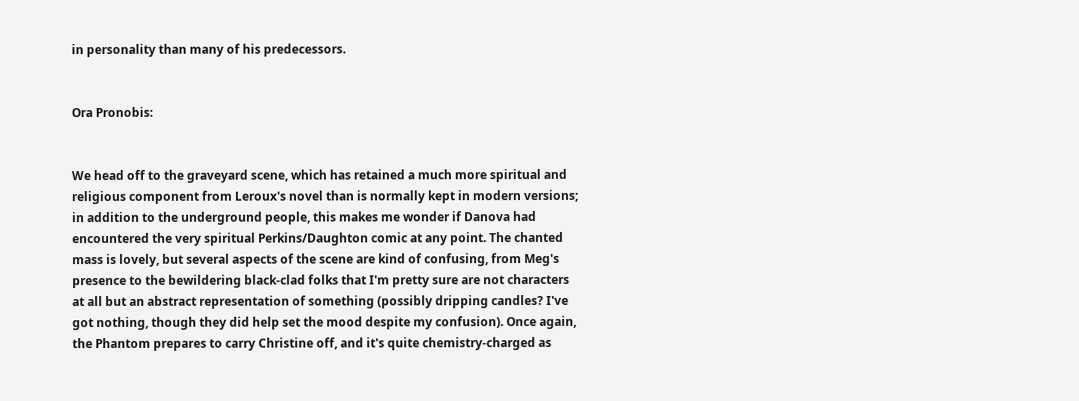in personality than many of his predecessors.


Ora Pronobis:


We head off to the graveyard scene, which has retained a much more spiritual and religious component from Leroux's novel than is normally kept in modern versions; in addition to the underground people, this makes me wonder if Danova had encountered the very spiritual Perkins/Daughton comic at any point. The chanted mass is lovely, but several aspects of the scene are kind of confusing, from Meg's presence to the bewildering black-clad folks that I'm pretty sure are not characters at all but an abstract representation of something (possibly dripping candles? I've got nothing, though they did help set the mood despite my confusion). Once again, the Phantom prepares to carry Christine off, and it's quite chemistry-charged as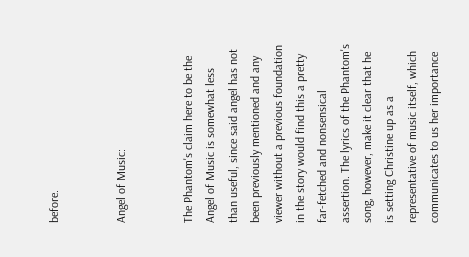before.


Angel of Music:


The Phantom's claim here to be the Angel of Music is somewhat less than useful, since said angel has not been previously mentioned and any viewer without a previous foundation in the story would find this a pretty far-fetched and nonsensical assertion. The lyrics of the Phantom's song, however, make it clear that he is setting Christine up as a representative of music itself, which communicates to us her importance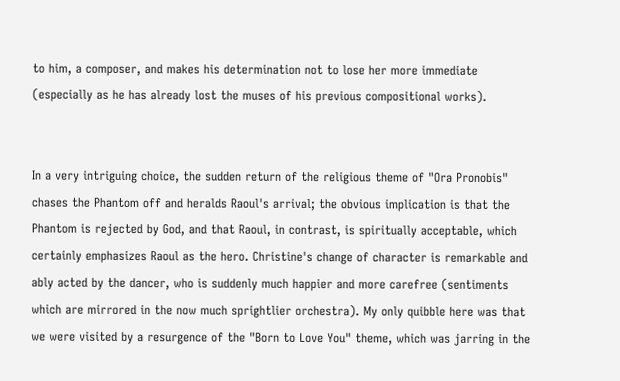to him, a composer, and makes his determination not to lose her more immediate (especially as he has already lost the muses of his previous compositional works).


In a very intriguing choice, the sudden return of the religious theme of "Ora Pronobis" chases the Phantom off and heralds Raoul's arrival; the obvious implication is that the Phantom is rejected by God, and that Raoul, in contrast, is spiritually acceptable, which certainly emphasizes Raoul as the hero. Christine's change of character is remarkable and ably acted by the dancer, who is suddenly much happier and more carefree (sentiments which are mirrored in the now much sprightlier orchestra). My only quibble here was that we were visited by a resurgence of the "Born to Love You" theme, which was jarring in the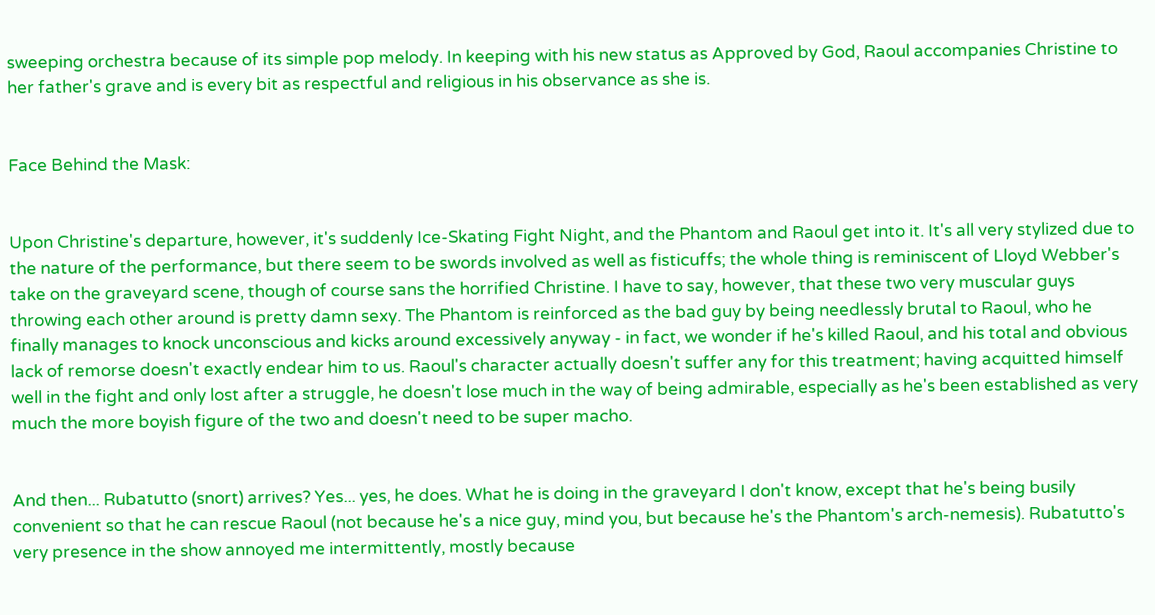sweeping orchestra because of its simple pop melody. In keeping with his new status as Approved by God, Raoul accompanies Christine to her father's grave and is every bit as respectful and religious in his observance as she is.


Face Behind the Mask:


Upon Christine's departure, however, it's suddenly Ice-Skating Fight Night, and the Phantom and Raoul get into it. It's all very stylized due to the nature of the performance, but there seem to be swords involved as well as fisticuffs; the whole thing is reminiscent of Lloyd Webber's take on the graveyard scene, though of course sans the horrified Christine. I have to say, however, that these two very muscular guys throwing each other around is pretty damn sexy. The Phantom is reinforced as the bad guy by being needlessly brutal to Raoul, who he finally manages to knock unconscious and kicks around excessively anyway - in fact, we wonder if he's killed Raoul, and his total and obvious lack of remorse doesn't exactly endear him to us. Raoul's character actually doesn't suffer any for this treatment; having acquitted himself well in the fight and only lost after a struggle, he doesn't lose much in the way of being admirable, especially as he's been established as very much the more boyish figure of the two and doesn't need to be super macho.


And then... Rubatutto (snort) arrives? Yes... yes, he does. What he is doing in the graveyard I don't know, except that he's being busily convenient so that he can rescue Raoul (not because he's a nice guy, mind you, but because he's the Phantom's arch-nemesis). Rubatutto's very presence in the show annoyed me intermittently, mostly because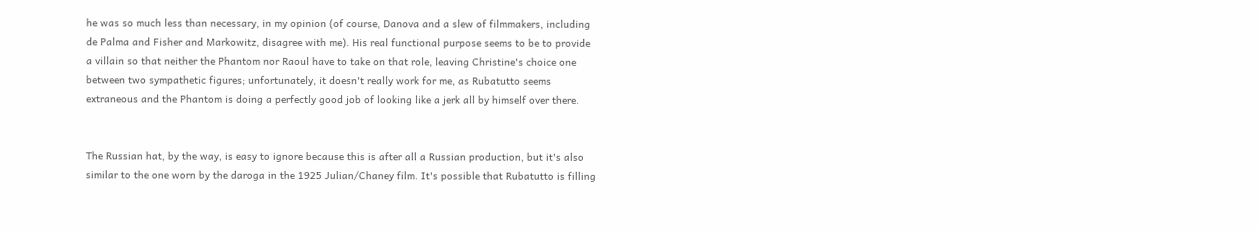he was so much less than necessary, in my opinion (of course, Danova and a slew of filmmakers, including de Palma and Fisher and Markowitz, disagree with me). His real functional purpose seems to be to provide a villain so that neither the Phantom nor Raoul have to take on that role, leaving Christine's choice one between two sympathetic figures; unfortunately, it doesn't really work for me, as Rubatutto seems extraneous and the Phantom is doing a perfectly good job of looking like a jerk all by himself over there.


The Russian hat, by the way, is easy to ignore because this is after all a Russian production, but it's also similar to the one worn by the daroga in the 1925 Julian/Chaney film. It's possible that Rubatutto is filling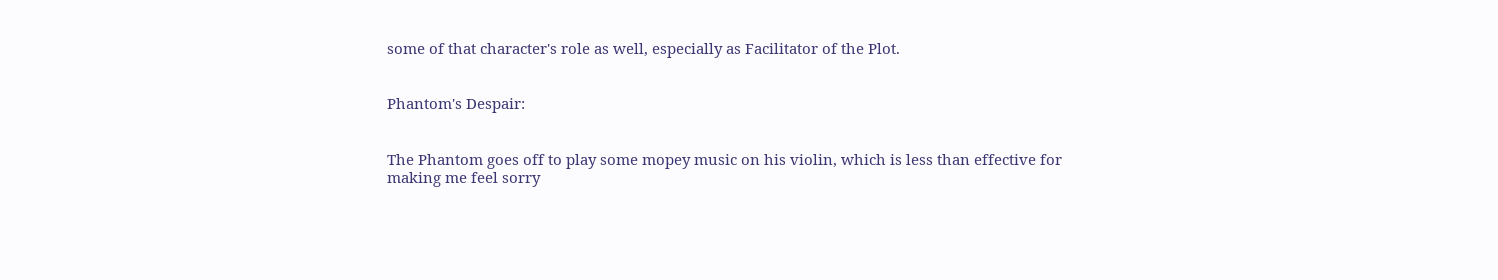some of that character's role as well, especially as Facilitator of the Plot.


Phantom's Despair:


The Phantom goes off to play some mopey music on his violin, which is less than effective for making me feel sorry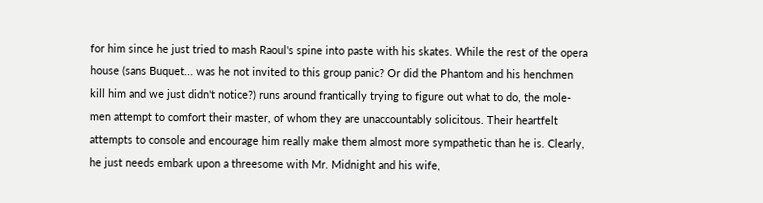for him since he just tried to mash Raoul's spine into paste with his skates. While the rest of the opera house (sans Buquet... was he not invited to this group panic? Or did the Phantom and his henchmen kill him and we just didn't notice?) runs around frantically trying to figure out what to do, the mole-men attempt to comfort their master, of whom they are unaccountably solicitous. Their heartfelt attempts to console and encourage him really make them almost more sympathetic than he is. Clearly, he just needs embark upon a threesome with Mr. Midnight and his wife,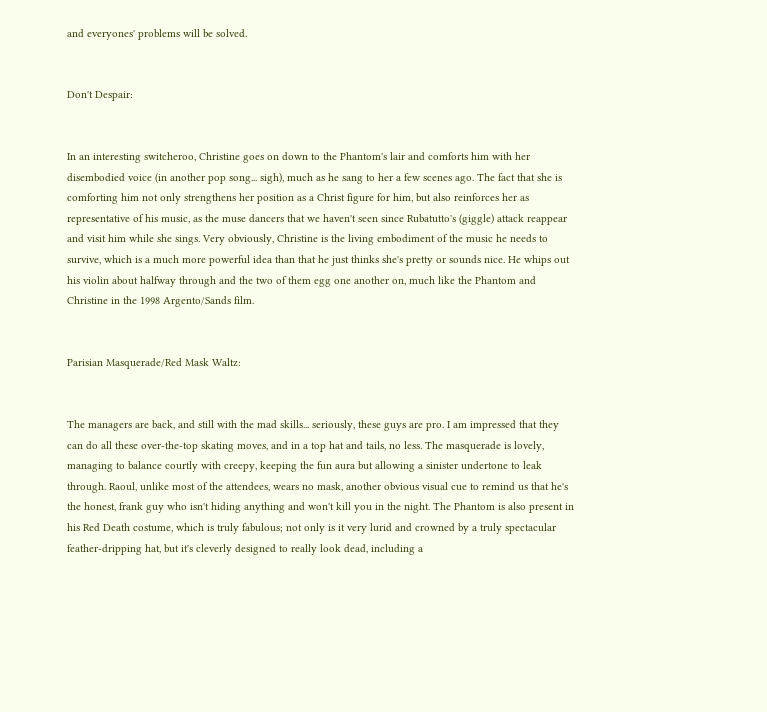and everyones' problems will be solved.


Don't Despair:


In an interesting switcheroo, Christine goes on down to the Phantom's lair and comforts him with her disembodied voice (in another pop song... sigh), much as he sang to her a few scenes ago. The fact that she is comforting him not only strengthens her position as a Christ figure for him, but also reinforces her as representative of his music, as the muse dancers that we haven't seen since Rubatutto's (giggle) attack reappear and visit him while she sings. Very obviously, Christine is the living embodiment of the music he needs to survive, which is a much more powerful idea than that he just thinks she's pretty or sounds nice. He whips out his violin about halfway through and the two of them egg one another on, much like the Phantom and Christine in the 1998 Argento/Sands film.


Parisian Masquerade/Red Mask Waltz:


The managers are back, and still with the mad skills... seriously, these guys are pro. I am impressed that they can do all these over-the-top skating moves, and in a top hat and tails, no less. The masquerade is lovely, managing to balance courtly with creepy, keeping the fun aura but allowing a sinister undertone to leak through. Raoul, unlike most of the attendees, wears no mask, another obvious visual cue to remind us that he's the honest, frank guy who isn't hiding anything and won't kill you in the night. The Phantom is also present in his Red Death costume, which is truly fabulous; not only is it very lurid and crowned by a truly spectacular feather-dripping hat, but it's cleverly designed to really look dead, including a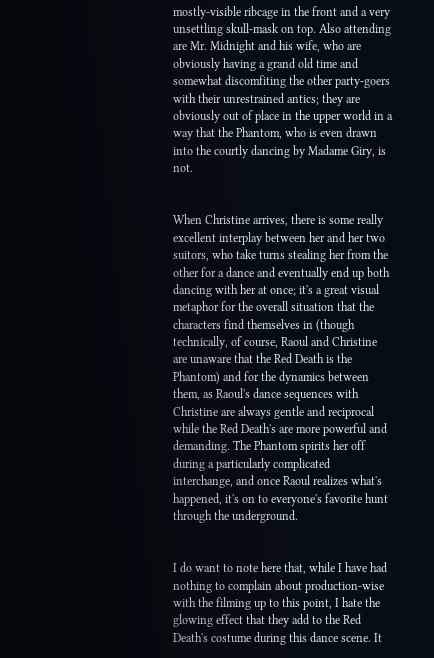mostly-visible ribcage in the front and a very unsettling skull-mask on top. Also attending are Mr. Midnight and his wife, who are obviously having a grand old time and somewhat discomfiting the other party-goers with their unrestrained antics; they are obviously out of place in the upper world in a way that the Phantom, who is even drawn into the courtly dancing by Madame Giry, is not.


When Christine arrives, there is some really excellent interplay between her and her two suitors, who take turns stealing her from the other for a dance and eventually end up both dancing with her at once; it's a great visual metaphor for the overall situation that the characters find themselves in (though technically, of course, Raoul and Christine are unaware that the Red Death is the Phantom) and for the dynamics between them, as Raoul's dance sequences with Christine are always gentle and reciprocal while the Red Death's are more powerful and demanding. The Phantom spirits her off during a particularly complicated interchange, and once Raoul realizes what's happened, it's on to everyone's favorite hunt through the underground.


I do want to note here that, while I have had nothing to complain about production-wise with the filming up to this point, I hate the glowing effect that they add to the Red Death's costume during this dance scene. It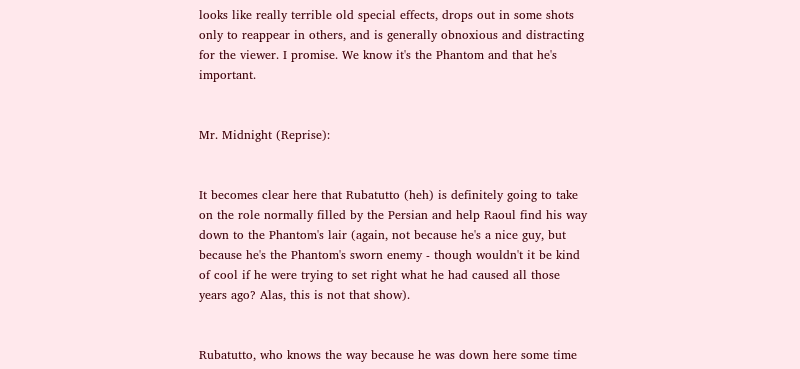looks like really terrible old special effects, drops out in some shots only to reappear in others, and is generally obnoxious and distracting for the viewer. I promise. We know it's the Phantom and that he's important.


Mr. Midnight (Reprise):


It becomes clear here that Rubatutto (heh) is definitely going to take on the role normally filled by the Persian and help Raoul find his way down to the Phantom's lair (again, not because he's a nice guy, but because he's the Phantom's sworn enemy - though wouldn't it be kind of cool if he were trying to set right what he had caused all those years ago? Alas, this is not that show).


Rubatutto, who knows the way because he was down here some time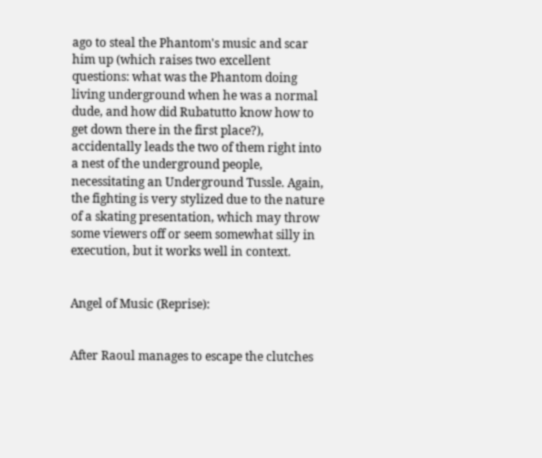ago to steal the Phantom's music and scar him up (which raises two excellent questions: what was the Phantom doing living underground when he was a normal dude, and how did Rubatutto know how to get down there in the first place?), accidentally leads the two of them right into a nest of the underground people, necessitating an Underground Tussle. Again, the fighting is very stylized due to the nature of a skating presentation, which may throw some viewers off or seem somewhat silly in execution, but it works well in context.


Angel of Music (Reprise):


After Raoul manages to escape the clutches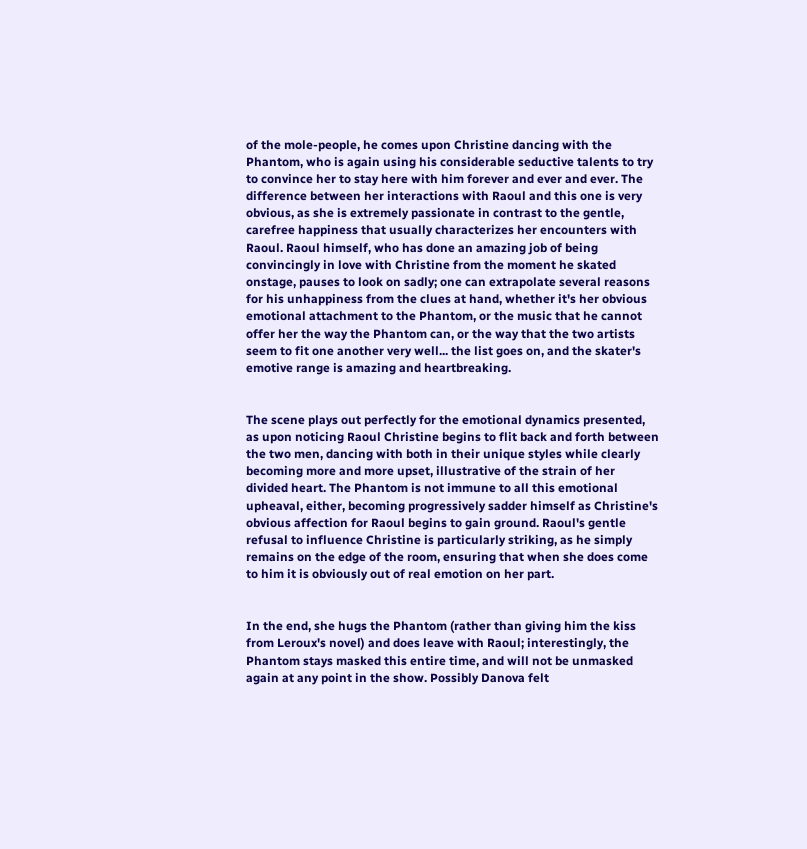of the mole-people, he comes upon Christine dancing with the Phantom, who is again using his considerable seductive talents to try to convince her to stay here with him forever and ever and ever. The difference between her interactions with Raoul and this one is very obvious, as she is extremely passionate in contrast to the gentle, carefree happiness that usually characterizes her encounters with Raoul. Raoul himself, who has done an amazing job of being convincingly in love with Christine from the moment he skated onstage, pauses to look on sadly; one can extrapolate several reasons for his unhappiness from the clues at hand, whether it's her obvious emotional attachment to the Phantom, or the music that he cannot offer her the way the Phantom can, or the way that the two artists seem to fit one another very well... the list goes on, and the skater's emotive range is amazing and heartbreaking.


The scene plays out perfectly for the emotional dynamics presented, as upon noticing Raoul Christine begins to flit back and forth between the two men, dancing with both in their unique styles while clearly becoming more and more upset, illustrative of the strain of her divided heart. The Phantom is not immune to all this emotional upheaval, either, becoming progressively sadder himself as Christine's obvious affection for Raoul begins to gain ground. Raoul's gentle refusal to influence Christine is particularly striking, as he simply remains on the edge of the room, ensuring that when she does come to him it is obviously out of real emotion on her part.


In the end, she hugs the Phantom (rather than giving him the kiss from Leroux's novel) and does leave with Raoul; interestingly, the Phantom stays masked this entire time, and will not be unmasked again at any point in the show. Possibly Danova felt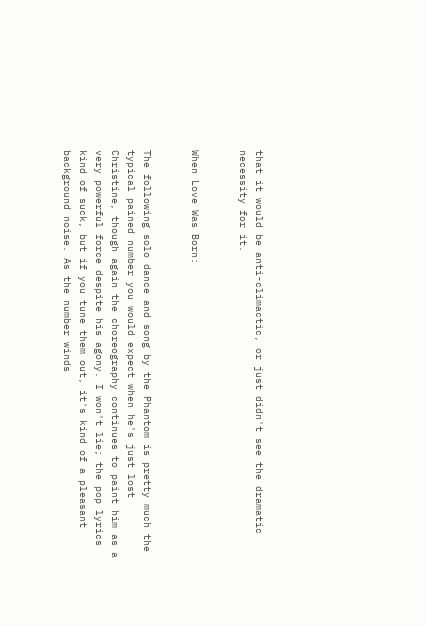that it would be anti-climactic, or just didn't see the dramatic necessity for it.


When Love Was Born:


The following solo dance and song by the Phantom is pretty much the typical pained number you would expect when he's just lost Christine, though again the choreography continues to paint him as a very powerful force despite his agony. I won't lie; the pop lyrics kind of suck, but if you tune them out, it's kind of a pleasant background noise. As the number winds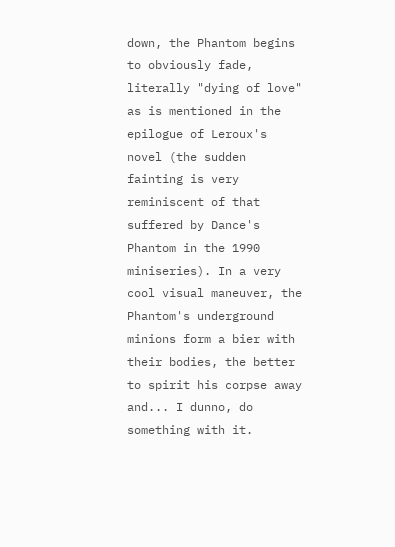down, the Phantom begins to obviously fade, literally "dying of love" as is mentioned in the epilogue of Leroux's novel (the sudden fainting is very reminiscent of that suffered by Dance's Phantom in the 1990 miniseries). In a very cool visual maneuver, the Phantom's underground minions form a bier with their bodies, the better to spirit his corpse away and... I dunno, do something with it.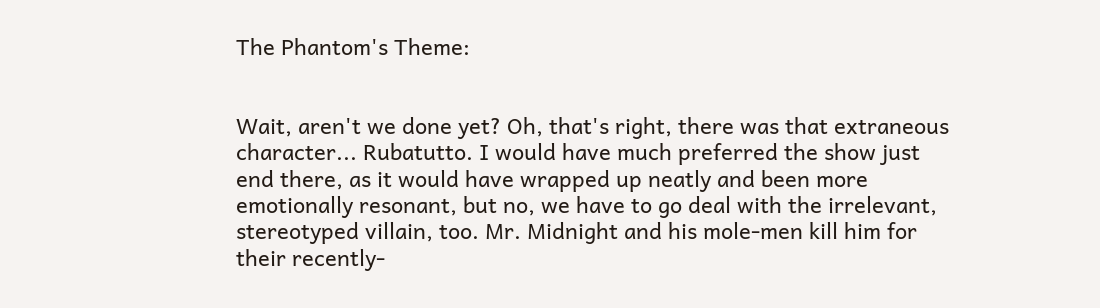The Phantom's Theme:


Wait, aren't we done yet? Oh, that's right, there was that extraneous character... Rubatutto. I would have much preferred the show just end there, as it would have wrapped up neatly and been more emotionally resonant, but no, we have to go deal with the irrelevant, stereotyped villain, too. Mr. Midnight and his mole-men kill him for their recently-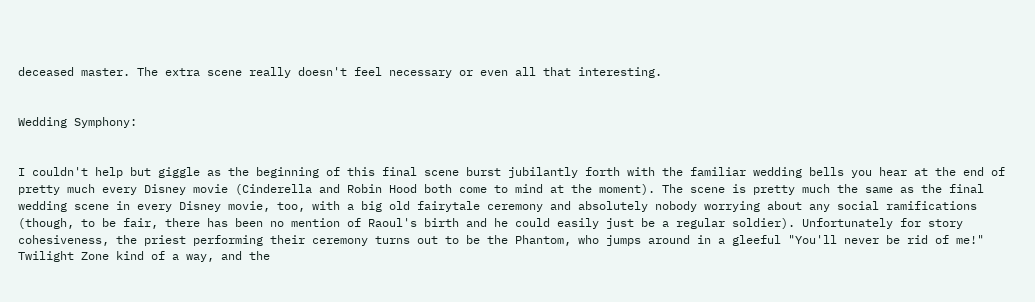deceased master. The extra scene really doesn't feel necessary or even all that interesting.


Wedding Symphony:


I couldn't help but giggle as the beginning of this final scene burst jubilantly forth with the familiar wedding bells you hear at the end of pretty much every Disney movie (Cinderella and Robin Hood both come to mind at the moment). The scene is pretty much the same as the final wedding scene in every Disney movie, too, with a big old fairytale ceremony and absolutely nobody worrying about any social ramifications (though, to be fair, there has been no mention of Raoul's birth and he could easily just be a regular soldier). Unfortunately for story cohesiveness, the priest performing their ceremony turns out to be the Phantom, who jumps around in a gleeful "You'll never be rid of me!" Twilight Zone kind of a way, and the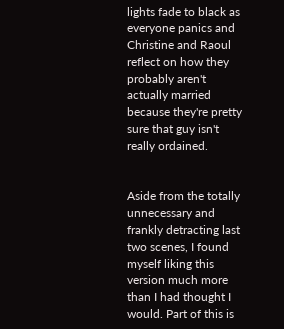lights fade to black as everyone panics and Christine and Raoul reflect on how they probably aren't actually married because they're pretty sure that guy isn't really ordained.


Aside from the totally unnecessary and frankly detracting last two scenes, I found myself liking this version much more than I had thought I would. Part of this is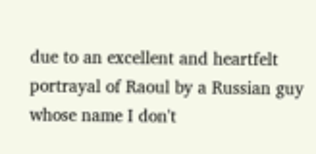due to an excellent and heartfelt portrayal of Raoul by a Russian guy whose name I don't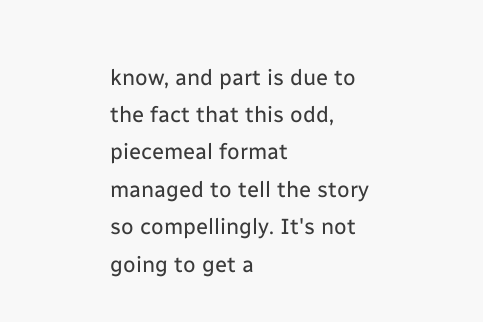know, and part is due to the fact that this odd, piecemeal format managed to tell the story so compellingly. It's not going to get a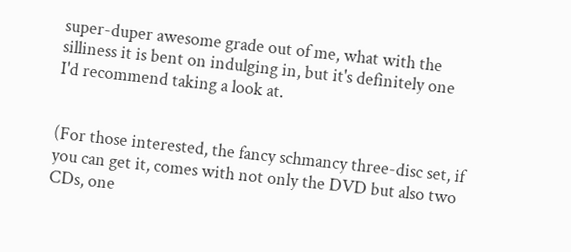super-duper awesome grade out of me, what with the silliness it is bent on indulging in, but it's definitely one I'd recommend taking a look at.


(For those interested, the fancy schmancy three-disc set, if you can get it, comes with not only the DVD but also two CDs, one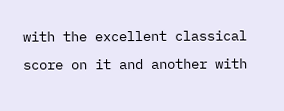with the excellent classical score on it and another with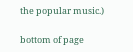the popular music.)

bottom of page